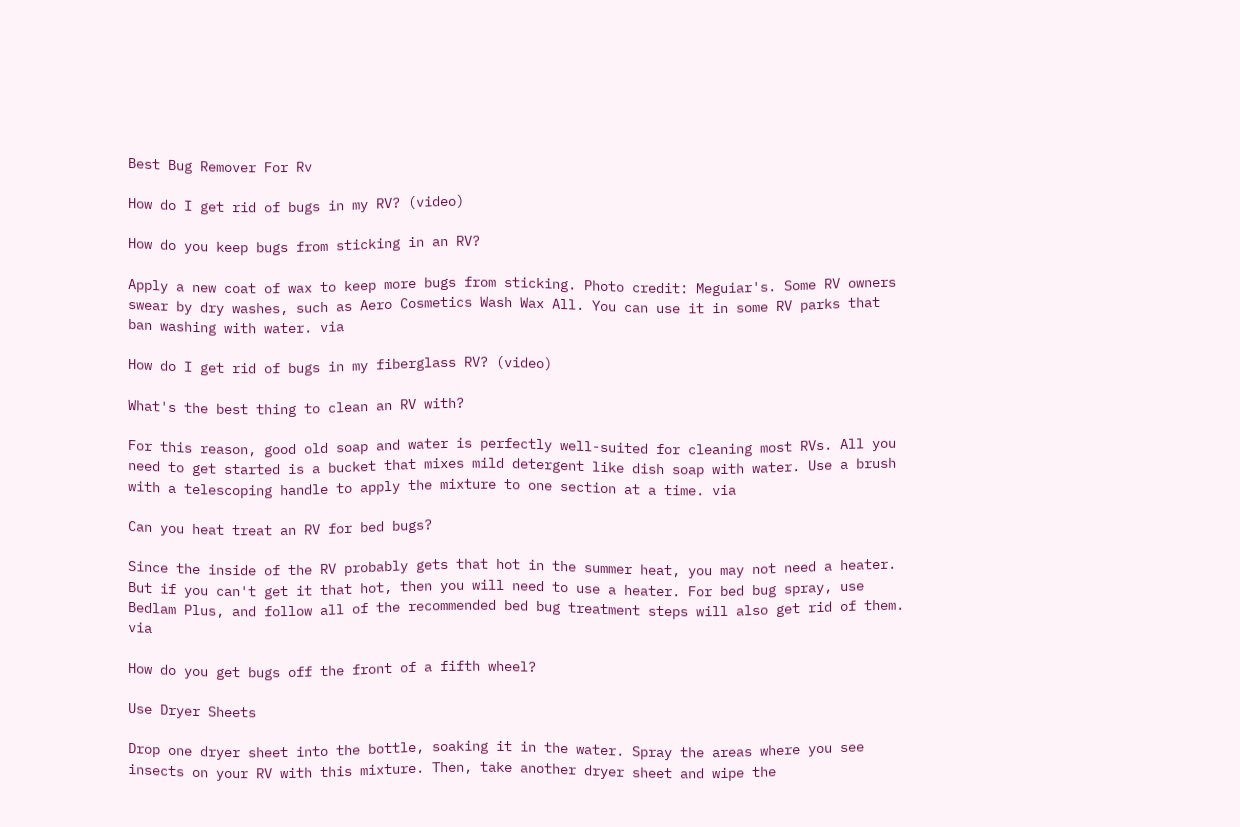Best Bug Remover For Rv

How do I get rid of bugs in my RV? (video)

How do you keep bugs from sticking in an RV?

Apply a new coat of wax to keep more bugs from sticking. Photo credit: Meguiar's. Some RV owners swear by dry washes, such as Aero Cosmetics Wash Wax All. You can use it in some RV parks that ban washing with water. via

How do I get rid of bugs in my fiberglass RV? (video)

What's the best thing to clean an RV with?

For this reason, good old soap and water is perfectly well-suited for cleaning most RVs. All you need to get started is a bucket that mixes mild detergent like dish soap with water. Use a brush with a telescoping handle to apply the mixture to one section at a time. via

Can you heat treat an RV for bed bugs?

Since the inside of the RV probably gets that hot in the summer heat, you may not need a heater. But if you can't get it that hot, then you will need to use a heater. For bed bug spray, use Bedlam Plus, and follow all of the recommended bed bug treatment steps will also get rid of them. via

How do you get bugs off the front of a fifth wheel?

Use Dryer Sheets

Drop one dryer sheet into the bottle, soaking it in the water. Spray the areas where you see insects on your RV with this mixture. Then, take another dryer sheet and wipe the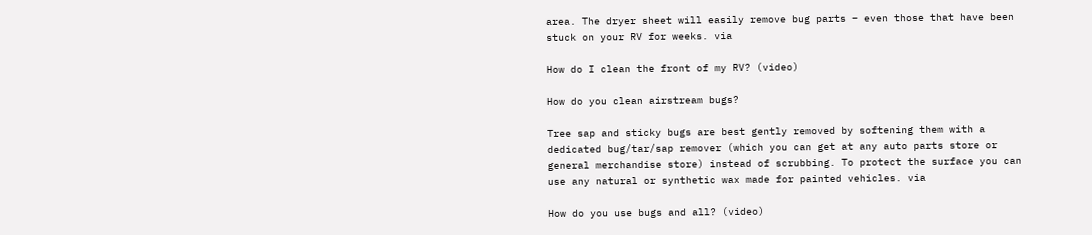area. The dryer sheet will easily remove bug parts – even those that have been stuck on your RV for weeks. via

How do I clean the front of my RV? (video)

How do you clean airstream bugs?

Tree sap and sticky bugs are best gently removed by softening them with a dedicated bug/tar/sap remover (which you can get at any auto parts store or general merchandise store) instead of scrubbing. To protect the surface you can use any natural or synthetic wax made for painted vehicles. via

How do you use bugs and all? (video)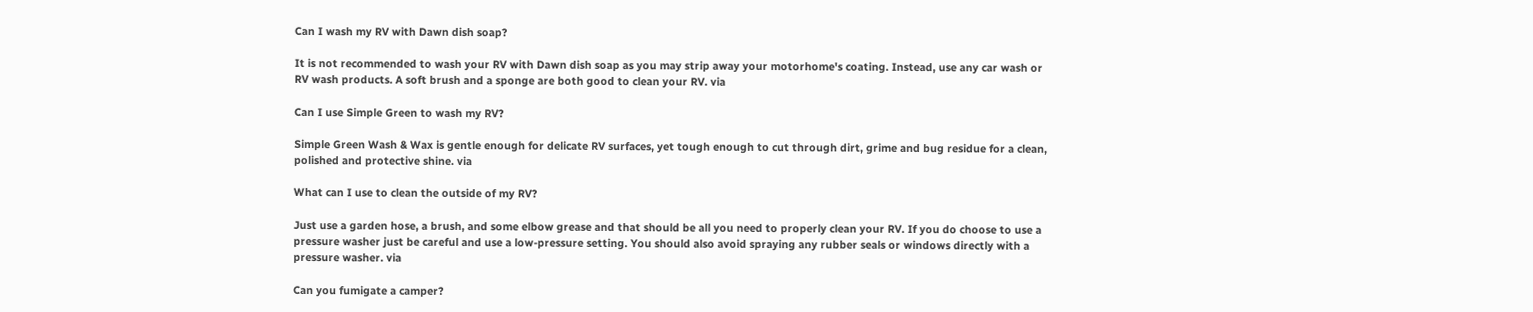Can I wash my RV with Dawn dish soap?

It is not recommended to wash your RV with Dawn dish soap as you may strip away your motorhome's coating. Instead, use any car wash or RV wash products. A soft brush and a sponge are both good to clean your RV. via

Can I use Simple Green to wash my RV?

Simple Green Wash & Wax is gentle enough for delicate RV surfaces, yet tough enough to cut through dirt, grime and bug residue for a clean, polished and protective shine. via

What can I use to clean the outside of my RV?

Just use a garden hose, a brush, and some elbow grease and that should be all you need to properly clean your RV. If you do choose to use a pressure washer just be careful and use a low-pressure setting. You should also avoid spraying any rubber seals or windows directly with a pressure washer. via

Can you fumigate a camper?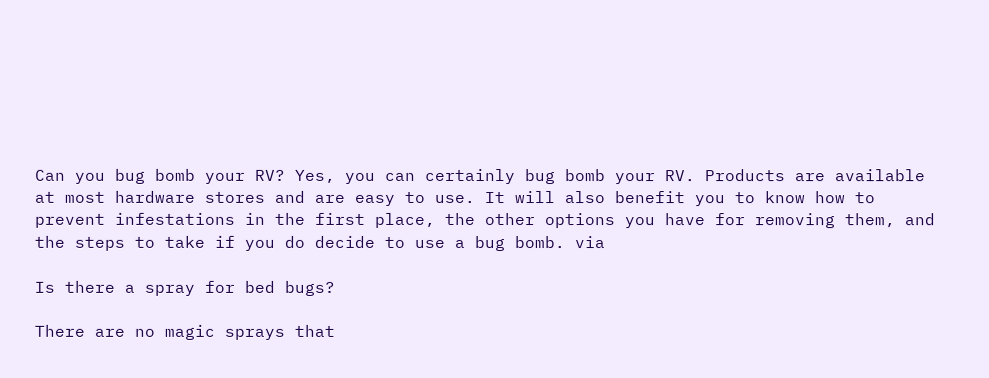Can you bug bomb your RV? Yes, you can certainly bug bomb your RV. Products are available at most hardware stores and are easy to use. It will also benefit you to know how to prevent infestations in the first place, the other options you have for removing them, and the steps to take if you do decide to use a bug bomb. via

Is there a spray for bed bugs?

There are no magic sprays that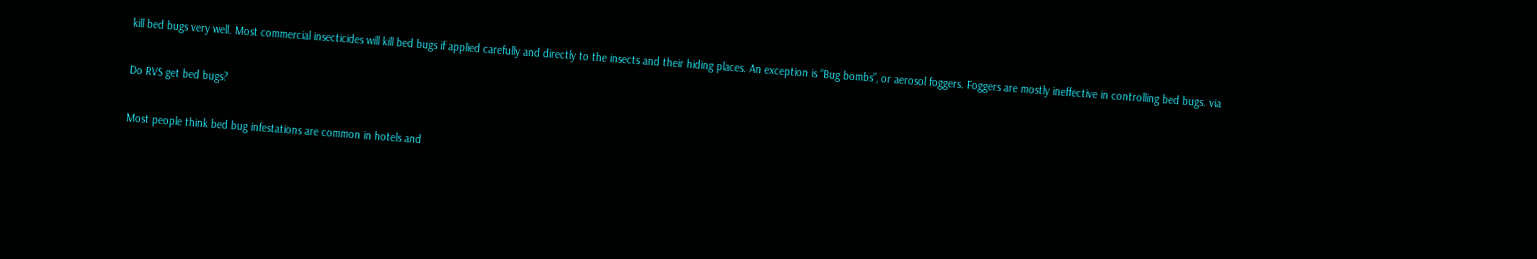kill bed bugs very well. Most commercial insecticides will kill bed bugs if applied carefully and directly to the insects and their hiding places. An exception is “Bug bombs”, or aerosol foggers. Foggers are mostly ineffective in controlling bed bugs. via

Do RVS get bed bugs?

Most people think bed bug infestations are common in hotels and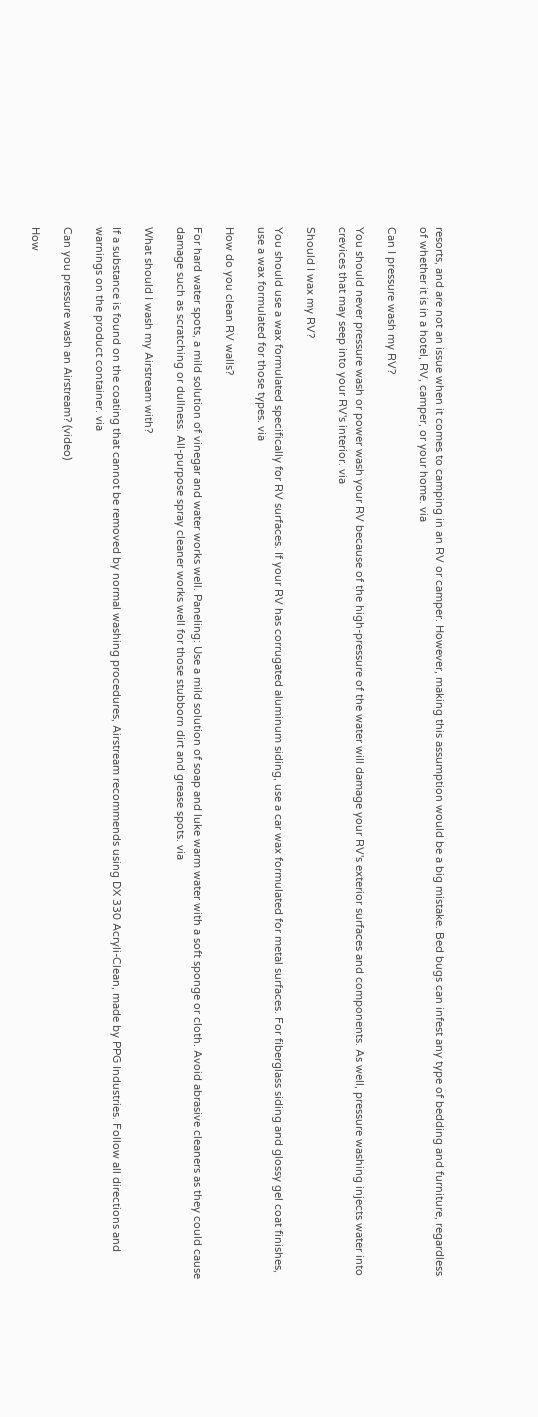resorts, and are not an issue when it comes to camping in an RV or camper. However, making this assumption would be a big mistake. Bed bugs can infest any type of bedding and furniture, regardless of whether it is in a hotel, RV, camper, or your home. via

Can I pressure wash my RV?

You should never pressure wash or power wash your RV because of the high-pressure of the water will damage your RV's exterior surfaces and components. As well, pressure washing injects water into crevices that may seep into your RV's interior. via

Should I wax my RV?

You should use a wax formulated specifically for RV surfaces. If your RV has corrugated aluminum siding, use a car wax formulated for metal surfaces. For fiberglass siding and glossy gel coat finishes, use a wax formulated for those types. via

How do you clean RV walls?

For hard water spots, a mild solution of vinegar and water works well. Paneling: Use a mild solution of soap and luke warm water with a soft sponge or cloth. Avoid abrasive cleaners as they could cause damage such as scratching or dullness. All-purpose spray cleaner works well for those stubborn dirt and grease spots. via

What should I wash my Airstream with?

If a substance is found on the coating that cannot be removed by normal washing procedures, Airstream recommends using DX 330 Acryli-Clean, made by PPG Industries. Follow all directions and warnings on the product container. via

Can you pressure wash an Airstream? (video)

How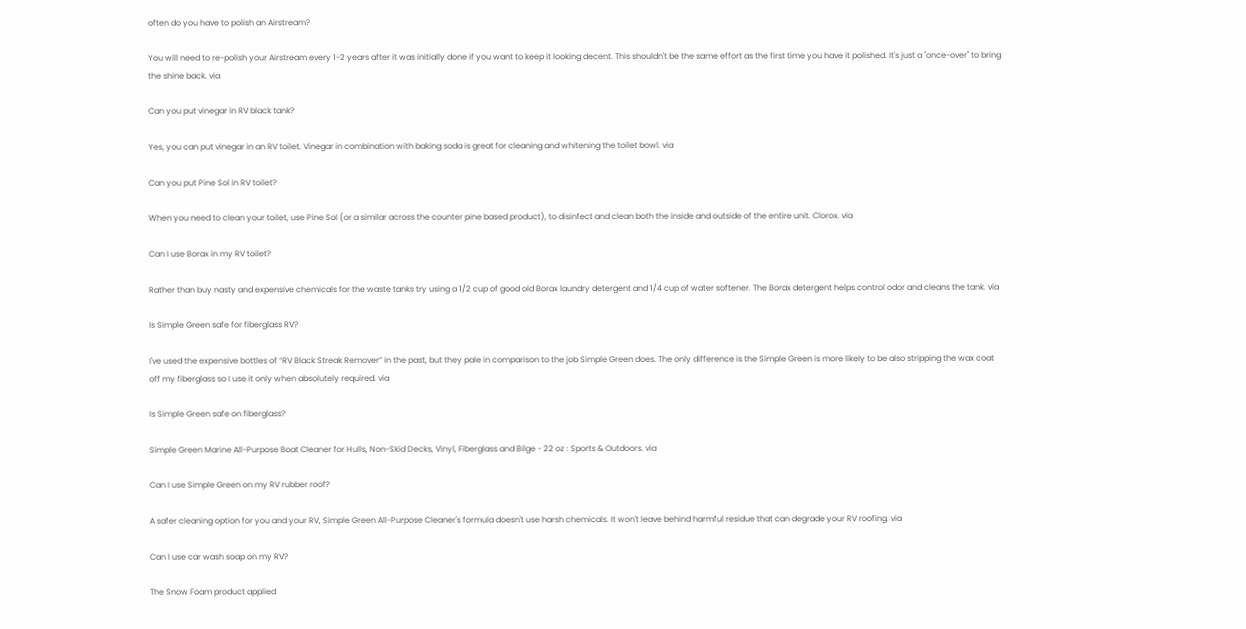often do you have to polish an Airstream?

You will need to re-polish your Airstream every 1-2 years after it was initially done if you want to keep it looking decent. This shouldn't be the same effort as the first time you have it polished. It's just a "once-over" to bring the shine back. via

Can you put vinegar in RV black tank?

Yes, you can put vinegar in an RV toilet. Vinegar in combination with baking soda is great for cleaning and whitening the toilet bowl. via

Can you put Pine Sol in RV toilet?

When you need to clean your toilet, use Pine Sol (or a similar across the counter pine based product), to disinfect and clean both the inside and outside of the entire unit. Clorox. via

Can I use Borax in my RV toilet?

Rather than buy nasty and expensive chemicals for the waste tanks try using a 1/2 cup of good old Borax laundry detergent and 1/4 cup of water softener. The Borax detergent helps control odor and cleans the tank. via

Is Simple Green safe for fiberglass RV?

I've used the expensive bottles of “RV Black Streak Remover” in the past, but they pale in comparison to the job Simple Green does. The only difference is the Simple Green is more likely to be also stripping the wax coat off my fiberglass so I use it only when absolutely required. via

Is Simple Green safe on fiberglass?

Simple Green Marine All-Purpose Boat Cleaner for Hulls, Non-Skid Decks, Vinyl, Fiberglass and Bilge - 22 oz : Sports & Outdoors. via

Can I use Simple Green on my RV rubber roof?

A safer cleaning option for you and your RV, Simple Green All-Purpose Cleaner's formula doesn't use harsh chemicals. It won't leave behind harmful residue that can degrade your RV roofing. via

Can I use car wash soap on my RV?

The Snow Foam product applied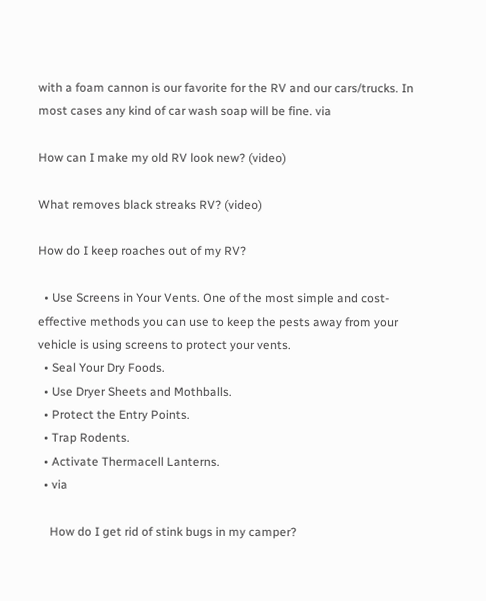with a foam cannon is our favorite for the RV and our cars/trucks. In most cases any kind of car wash soap will be fine. via

How can I make my old RV look new? (video)

What removes black streaks RV? (video)

How do I keep roaches out of my RV?

  • Use Screens in Your Vents. One of the most simple and cost-effective methods you can use to keep the pests away from your vehicle is using screens to protect your vents.
  • Seal Your Dry Foods.
  • Use Dryer Sheets and Mothballs.
  • Protect the Entry Points.
  • Trap Rodents.
  • Activate Thermacell Lanterns.
  • via

    How do I get rid of stink bugs in my camper?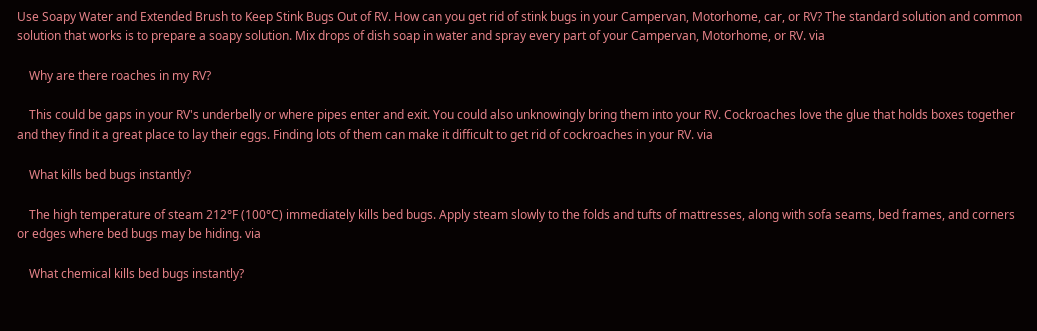Use Soapy Water and Extended Brush to Keep Stink Bugs Out of RV. How can you get rid of stink bugs in your Campervan, Motorhome, car, or RV? The standard solution and common solution that works is to prepare a soapy solution. Mix drops of dish soap in water and spray every part of your Campervan, Motorhome, or RV. via

    Why are there roaches in my RV?

    This could be gaps in your RV's underbelly or where pipes enter and exit. You could also unknowingly bring them into your RV. Cockroaches love the glue that holds boxes together and they find it a great place to lay their eggs. Finding lots of them can make it difficult to get rid of cockroaches in your RV. via

    What kills bed bugs instantly?

    The high temperature of steam 212°F (100°C) immediately kills bed bugs. Apply steam slowly to the folds and tufts of mattresses, along with sofa seams, bed frames, and corners or edges where bed bugs may be hiding. via

    What chemical kills bed bugs instantly?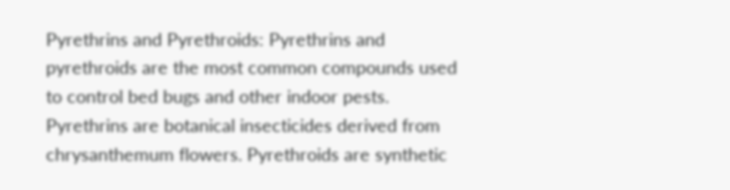Pyrethrins and Pyrethroids: Pyrethrins and pyrethroids are the most common compounds used to control bed bugs and other indoor pests. Pyrethrins are botanical insecticides derived from chrysanthemum flowers. Pyrethroids are synthetic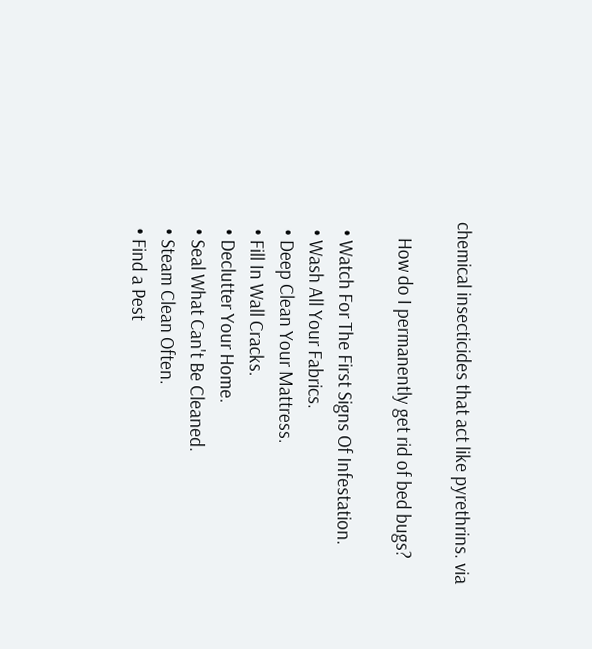chemical insecticides that act like pyrethrins. via

    How do I permanently get rid of bed bugs?

  • Watch For The First Signs Of Infestation.
  • Wash All Your Fabrics.
  • Deep Clean Your Mattress.
  • Fill In Wall Cracks.
  • Declutter Your Home.
  • Seal What Can't Be Cleaned.
  • Steam Clean Often.
  • Find a Pest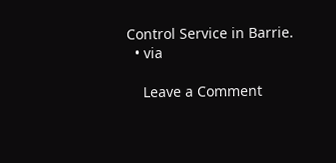Control Service in Barrie.
  • via

    Leave a Comment